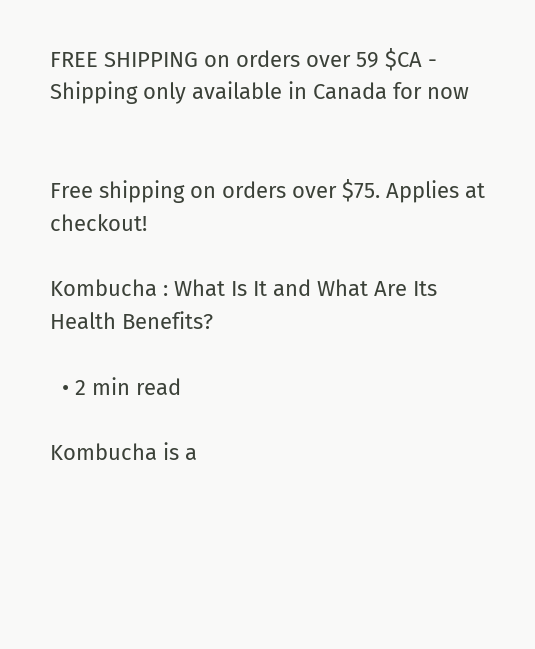FREE SHIPPING on orders over 59 $CA - Shipping only available in Canada for now


Free shipping on orders over $75. Applies at checkout!

Kombucha : What Is It and What Are Its Health Benefits?

  • 2 min read

Kombucha is a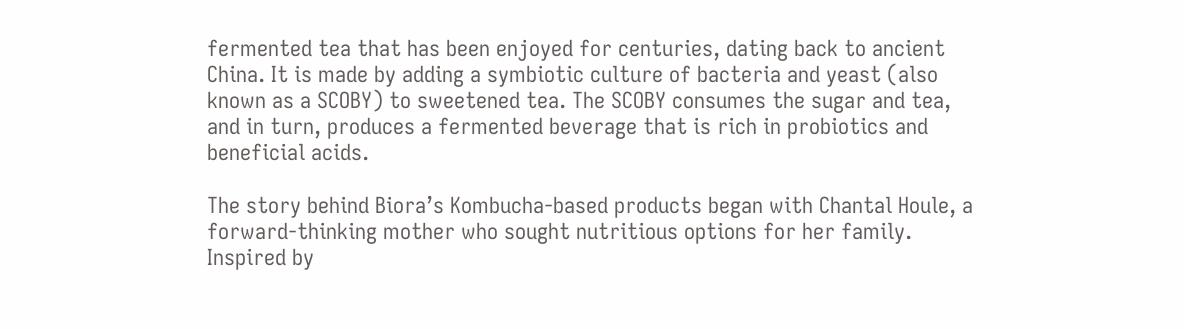fermented tea that has been enjoyed for centuries, dating back to ancient China. It is made by adding a symbiotic culture of bacteria and yeast (also known as a SCOBY) to sweetened tea. The SCOBY consumes the sugar and tea, and in turn, produces a fermented beverage that is rich in probiotics and beneficial acids.

The story behind Biora’s Kombucha-based products began with Chantal Houle, a forward-thinking mother who sought nutritious options for her family. Inspired by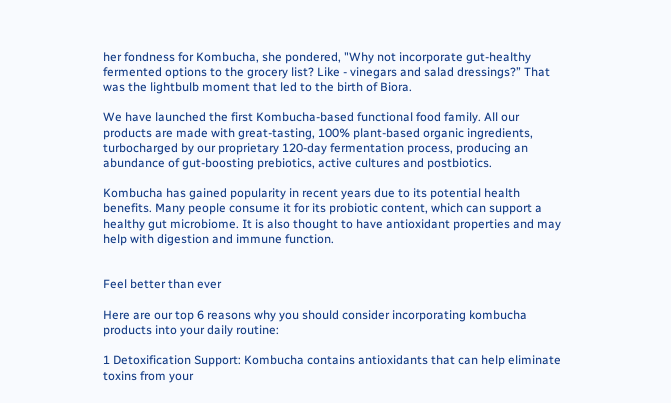her fondness for Kombucha, she pondered, "Why not incorporate gut-healthy fermented options to the grocery list? Like - vinegars and salad dressings?” That was the lightbulb moment that led to the birth of Biora.

We have launched the first Kombucha-based functional food family. All our products are made with great-tasting, 100% plant-based organic ingredients, turbocharged by our proprietary 120-day fermentation process, producing an abundance of gut-boosting prebiotics, active cultures and postbiotics.

Kombucha has gained popularity in recent years due to its potential health benefits. Many people consume it for its probiotic content, which can support a healthy gut microbiome. It is also thought to have antioxidant properties and may help with digestion and immune function.


Feel better than ever

Here are our top 6 reasons why you should consider incorporating kombucha products into your daily routine:

1 Detoxification Support: Kombucha contains antioxidants that can help eliminate toxins from your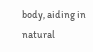body, aiding in natural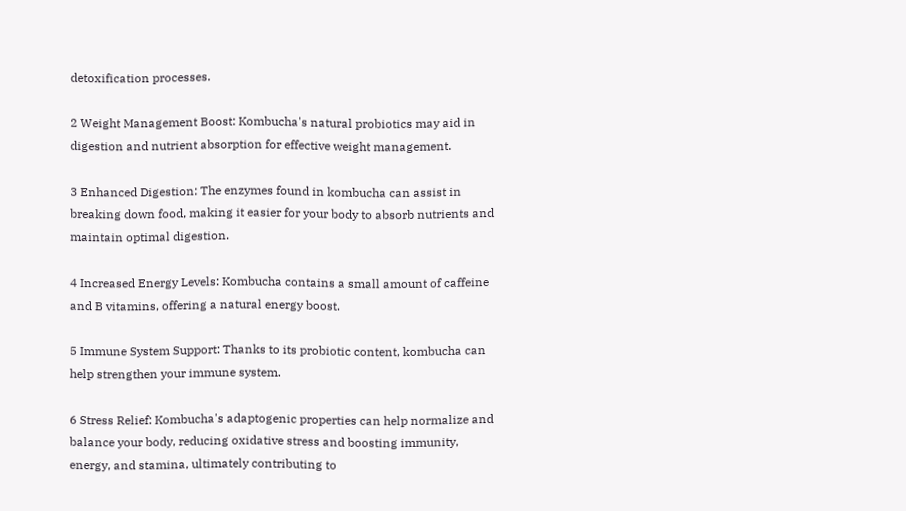detoxification processes.

2 Weight Management Boost: Kombucha's natural probiotics may aid in digestion and nutrient absorption for effective weight management.

3 Enhanced Digestion: The enzymes found in kombucha can assist in breaking down food, making it easier for your body to absorb nutrients and maintain optimal digestion.

4 Increased Energy Levels: Kombucha contains a small amount of caffeine and B vitamins, offering a natural energy boost.

5 Immune System Support: Thanks to its probiotic content, kombucha can help strengthen your immune system.

6 Stress Relief: Kombucha's adaptogenic properties can help normalize and balance your body, reducing oxidative stress and boosting immunity, energy, and stamina, ultimately contributing to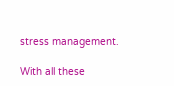stress management.

With all these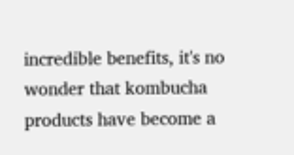incredible benefits, it's no wonder that kombucha products have become a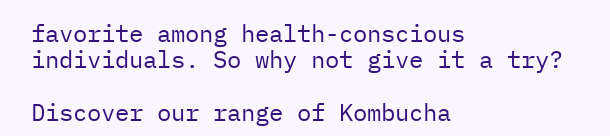favorite among health-conscious individuals. So why not give it a try?

Discover our range of Kombucha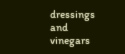dressings and vinegars